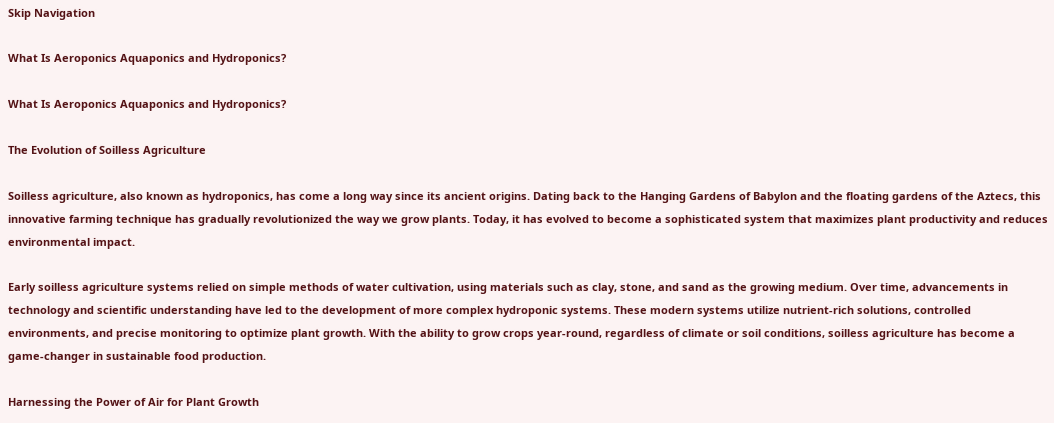Skip Navigation

What Is Aeroponics Aquaponics and Hydroponics?

What Is Aeroponics Aquaponics and Hydroponics?

The Evolution of Soilless Agriculture

Soilless agriculture, also known as hydroponics, has come a long way since its ancient origins. Dating back to the Hanging Gardens of Babylon and the floating gardens of the Aztecs, this innovative farming technique has gradually revolutionized the way we grow plants. Today, it has evolved to become a sophisticated system that maximizes plant productivity and reduces environmental impact.

Early soilless agriculture systems relied on simple methods of water cultivation, using materials such as clay, stone, and sand as the growing medium. Over time, advancements in technology and scientific understanding have led to the development of more complex hydroponic systems. These modern systems utilize nutrient-rich solutions, controlled environments, and precise monitoring to optimize plant growth. With the ability to grow crops year-round, regardless of climate or soil conditions, soilless agriculture has become a game-changer in sustainable food production.

Harnessing the Power of Air for Plant Growth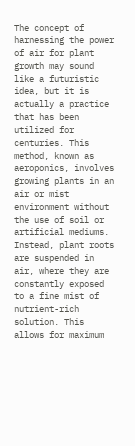The concept of harnessing the power of air for plant growth may sound like a futuristic idea, but it is actually a practice that has been utilized for centuries. This method, known as aeroponics, involves growing plants in an air or mist environment without the use of soil or artificial mediums. Instead, plant roots are suspended in air, where they are constantly exposed to a fine mist of nutrient-rich solution. This allows for maximum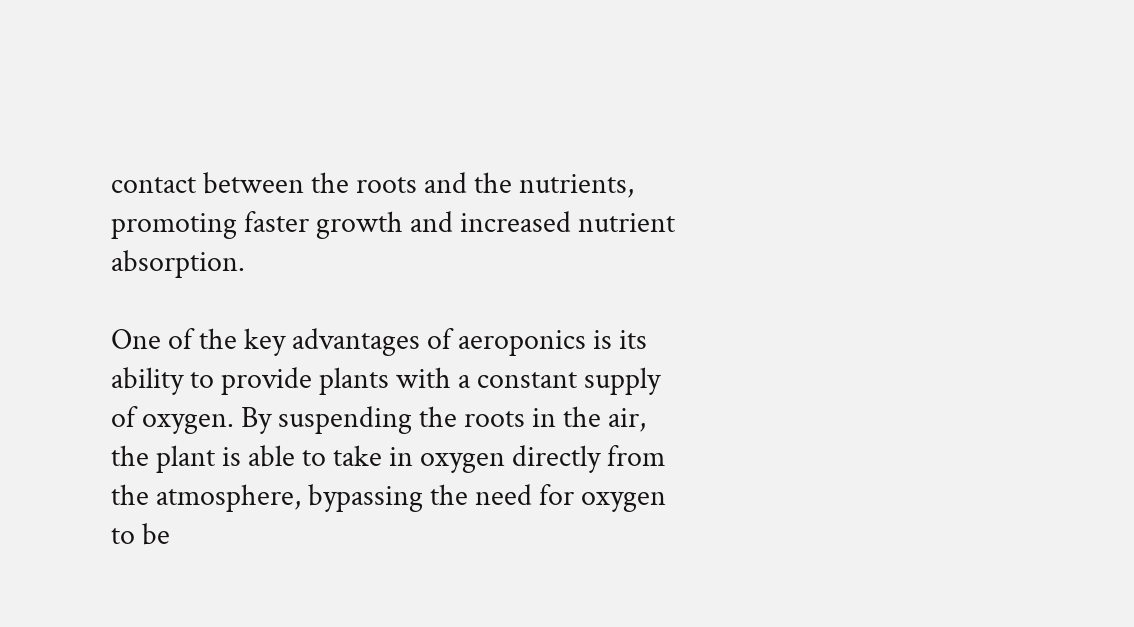contact between the roots and the nutrients, promoting faster growth and increased nutrient absorption.

One of the key advantages of aeroponics is its ability to provide plants with a constant supply of oxygen. By suspending the roots in the air, the plant is able to take in oxygen directly from the atmosphere, bypassing the need for oxygen to be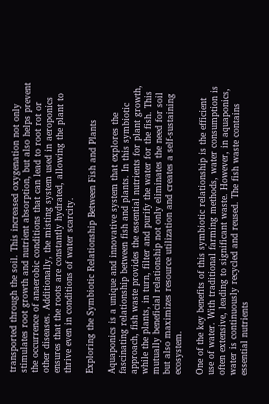transported through the soil. This increased oxygenation not only stimulates root growth and nutrient absorption, but also helps prevent the occurrence of anaerobic conditions that can lead to root rot or other diseases. Additionally, the misting system used in aeroponics ensures that the roots are constantly hydrated, allowing the plant to thrive even in conditions of water scarcity.

Exploring the Symbiotic Relationship Between Fish and Plants

Aquaponics is a unique and innovative system that explores the fascinating relationship between fish and plants. In this symbiotic approach, fish waste provides the essential nutrients for plant growth, while the plants, in turn, filter and purify the water for the fish. This mutually beneficial relationship not only eliminates the need for soil but also maximizes resource utilization and creates a self-sustaining ecosystem.

One of the key benefits of this symbiotic relationship is the efficient use of water. With traditional farming methods, water consumption is often extensive, leading to significant waste. However, in aquaponics, water is continuously recycled and reused. The fish waste contains essential nutrients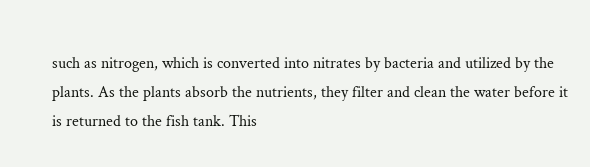such as nitrogen, which is converted into nitrates by bacteria and utilized by the plants. As the plants absorb the nutrients, they filter and clean the water before it is returned to the fish tank. This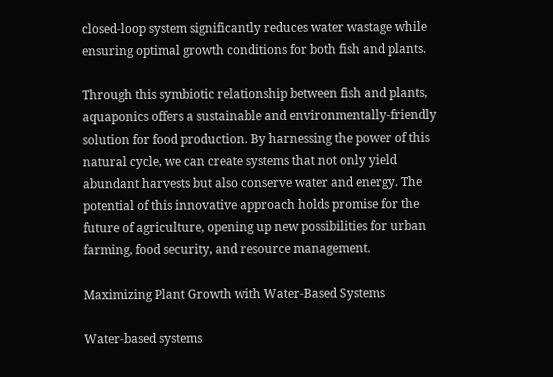closed-loop system significantly reduces water wastage while ensuring optimal growth conditions for both fish and plants.

Through this symbiotic relationship between fish and plants, aquaponics offers a sustainable and environmentally-friendly solution for food production. By harnessing the power of this natural cycle, we can create systems that not only yield abundant harvests but also conserve water and energy. The potential of this innovative approach holds promise for the future of agriculture, opening up new possibilities for urban farming, food security, and resource management.

Maximizing Plant Growth with Water-Based Systems

Water-based systems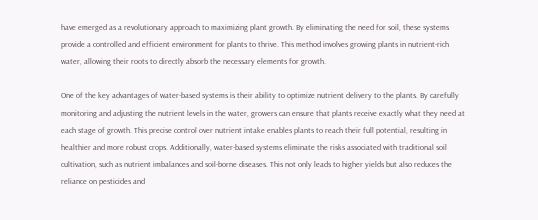have emerged as a revolutionary approach to maximizing plant growth. By eliminating the need for soil, these systems provide a controlled and efficient environment for plants to thrive. This method involves growing plants in nutrient-rich water, allowing their roots to directly absorb the necessary elements for growth.

One of the key advantages of water-based systems is their ability to optimize nutrient delivery to the plants. By carefully monitoring and adjusting the nutrient levels in the water, growers can ensure that plants receive exactly what they need at each stage of growth. This precise control over nutrient intake enables plants to reach their full potential, resulting in healthier and more robust crops. Additionally, water-based systems eliminate the risks associated with traditional soil cultivation, such as nutrient imbalances and soil-borne diseases. This not only leads to higher yields but also reduces the reliance on pesticides and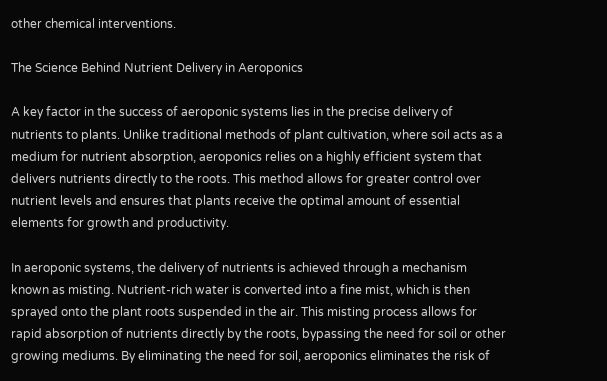other chemical interventions.

The Science Behind Nutrient Delivery in Aeroponics

A key factor in the success of aeroponic systems lies in the precise delivery of nutrients to plants. Unlike traditional methods of plant cultivation, where soil acts as a medium for nutrient absorption, aeroponics relies on a highly efficient system that delivers nutrients directly to the roots. This method allows for greater control over nutrient levels and ensures that plants receive the optimal amount of essential elements for growth and productivity.

In aeroponic systems, the delivery of nutrients is achieved through a mechanism known as misting. Nutrient-rich water is converted into a fine mist, which is then sprayed onto the plant roots suspended in the air. This misting process allows for rapid absorption of nutrients directly by the roots, bypassing the need for soil or other growing mediums. By eliminating the need for soil, aeroponics eliminates the risk of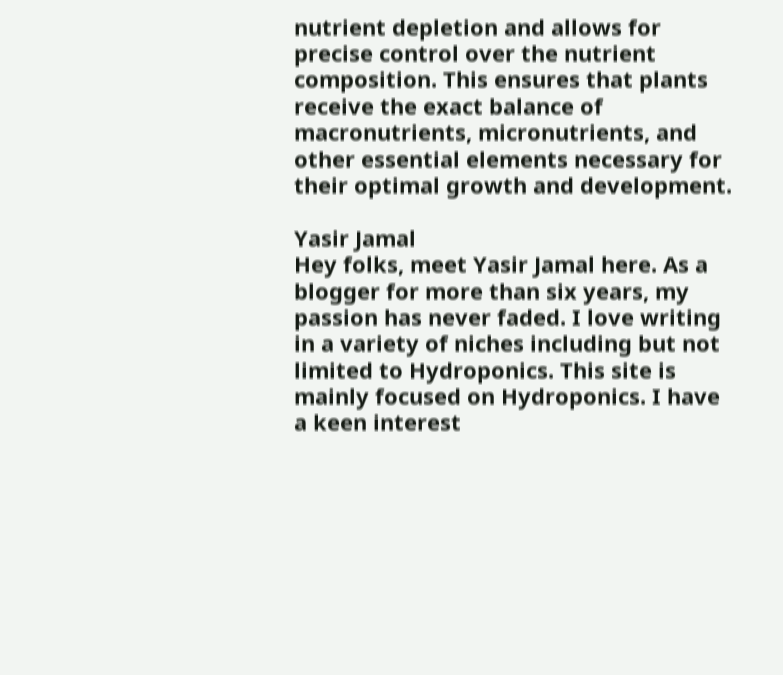nutrient depletion and allows for precise control over the nutrient composition. This ensures that plants receive the exact balance of macronutrients, micronutrients, and other essential elements necessary for their optimal growth and development.

Yasir Jamal
Hey folks, meet Yasir Jamal here. As a blogger for more than six years, my passion has never faded. I love writing in a variety of niches including but not limited to Hydroponics. This site is mainly focused on Hydroponics. I have a keen interest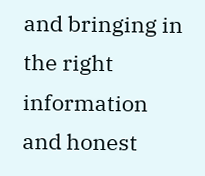and bringing in the right information and honest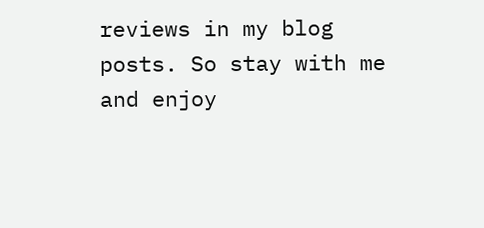reviews in my blog posts. So stay with me and enjoy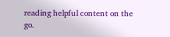reading helpful content on the go.